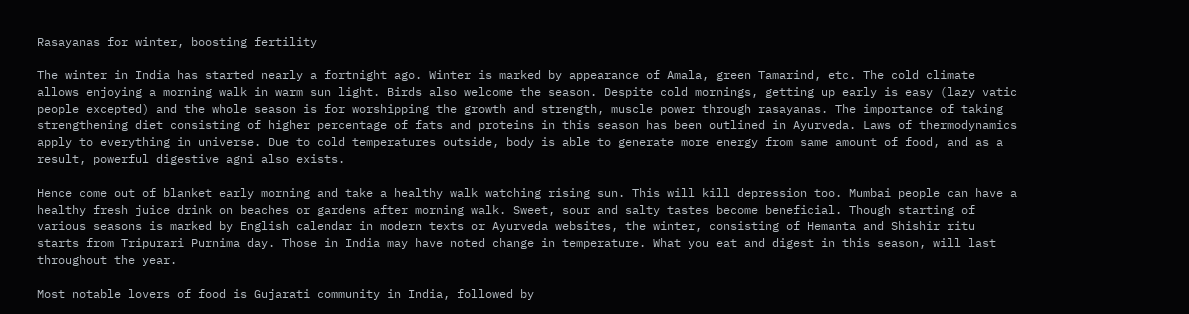Rasayanas for winter, boosting fertility

The winter in India has started nearly a fortnight ago. Winter is marked by appearance of Amala, green Tamarind, etc. The cold climate allows enjoying a morning walk in warm sun light. Birds also welcome the season. Despite cold mornings, getting up early is easy (lazy vatic people excepted) and the whole season is for worshipping the growth and strength, muscle power through rasayanas. The importance of taking strengthening diet consisting of higher percentage of fats and proteins in this season has been outlined in Ayurveda. Laws of thermodynamics apply to everything in universe. Due to cold temperatures outside, body is able to generate more energy from same amount of food, and as a result, powerful digestive agni also exists.

Hence come out of blanket early morning and take a healthy walk watching rising sun. This will kill depression too. Mumbai people can have a healthy fresh juice drink on beaches or gardens after morning walk. Sweet, sour and salty tastes become beneficial. Though starting of various seasons is marked by English calendar in modern texts or Ayurveda websites, the winter, consisting of Hemanta and Shishir ritu starts from Tripurari Purnima day. Those in India may have noted change in temperature. What you eat and digest in this season, will last throughout the year.

Most notable lovers of food is Gujarati community in India, followed by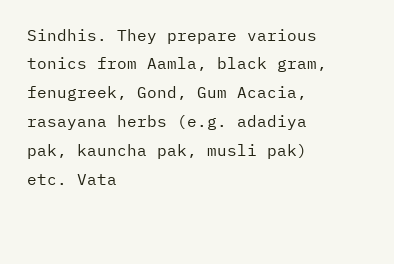Sindhis. They prepare various tonics from Aamla, black gram, fenugreek, Gond, Gum Acacia, rasayana herbs (e.g. adadiya pak, kauncha pak, musli pak) etc. Vata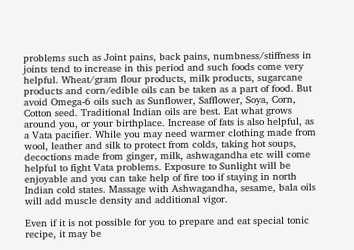problems such as Joint pains, back pains, numbness/stiffness in joints tend to increase in this period and such foods come very helpful. Wheat/gram flour products, milk products, sugarcane products and corn/edible oils can be taken as a part of food. But avoid Omega-6 oils such as Sunflower, Safflower, Soya, Corn, Cotton seed. Traditional Indian oils are best. Eat what grows around you, or your birthplace. Increase of fats is also helpful, as a Vata pacifier. While you may need warmer clothing made from wool, leather and silk to protect from colds, taking hot soups, decoctions made from ginger, milk, ashwagandha etc will come helpful to fight Vata problems. Exposure to Sunlight will be enjoyable and you can take help of fire too if staying in north Indian cold states. Massage with Ashwagandha, sesame, bala oils will add muscle density and additional vigor.

Even if it is not possible for you to prepare and eat special tonic recipe, it may be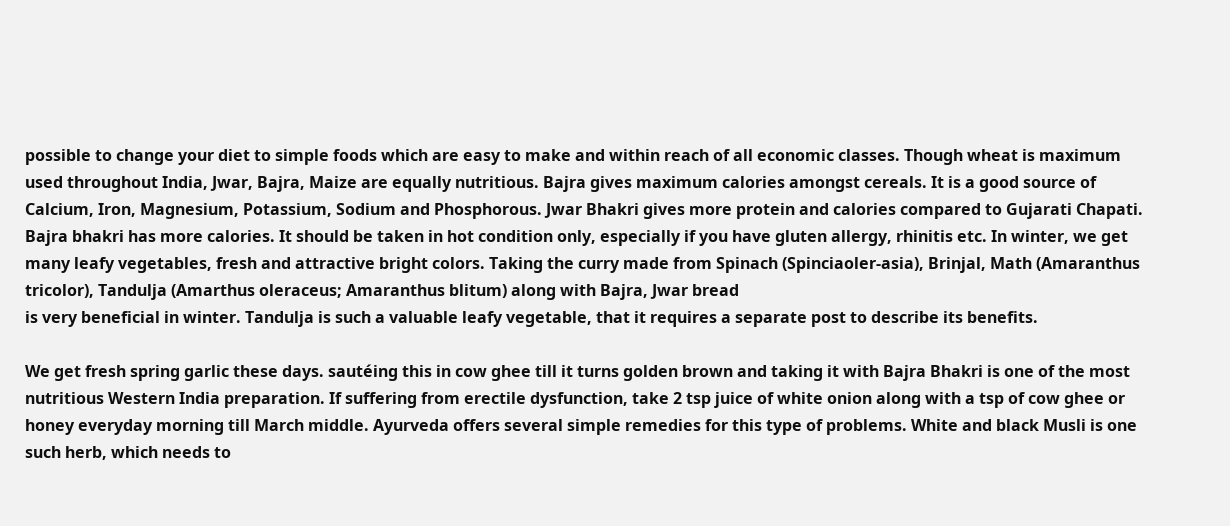possible to change your diet to simple foods which are easy to make and within reach of all economic classes. Though wheat is maximum used throughout India, Jwar, Bajra, Maize are equally nutritious. Bajra gives maximum calories amongst cereals. It is a good source of Calcium, Iron, Magnesium, Potassium, Sodium and Phosphorous. Jwar Bhakri gives more protein and calories compared to Gujarati Chapati. Bajra bhakri has more calories. It should be taken in hot condition only, especially if you have gluten allergy, rhinitis etc. In winter, we get many leafy vegetables, fresh and attractive bright colors. Taking the curry made from Spinach (Spinciaoler-asia), Brinjal, Math (Amaranthus tricolor), Tandulja (Amarthus oleraceus; Amaranthus blitum) along with Bajra, Jwar bread
is very beneficial in winter. Tandulja is such a valuable leafy vegetable, that it requires a separate post to describe its benefits.

We get fresh spring garlic these days. sautéing this in cow ghee till it turns golden brown and taking it with Bajra Bhakri is one of the most nutritious Western India preparation. If suffering from erectile dysfunction, take 2 tsp juice of white onion along with a tsp of cow ghee or honey everyday morning till March middle. Ayurveda offers several simple remedies for this type of problems. White and black Musli is one such herb, which needs to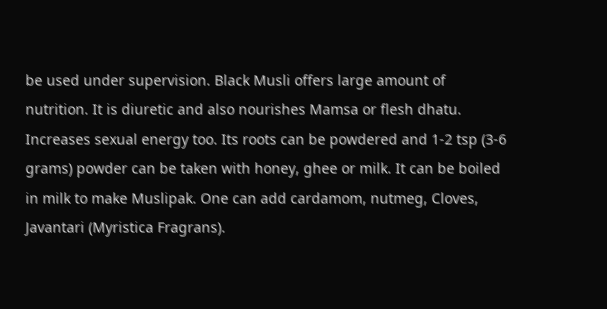be used under supervision. Black Musli offers large amount of nutrition. It is diuretic and also nourishes Mamsa or flesh dhatu. Increases sexual energy too. Its roots can be powdered and 1-2 tsp (3-6 grams) powder can be taken with honey, ghee or milk. It can be boiled in milk to make Muslipak. One can add cardamom, nutmeg, Cloves, Javantari (Myristica Fragrans).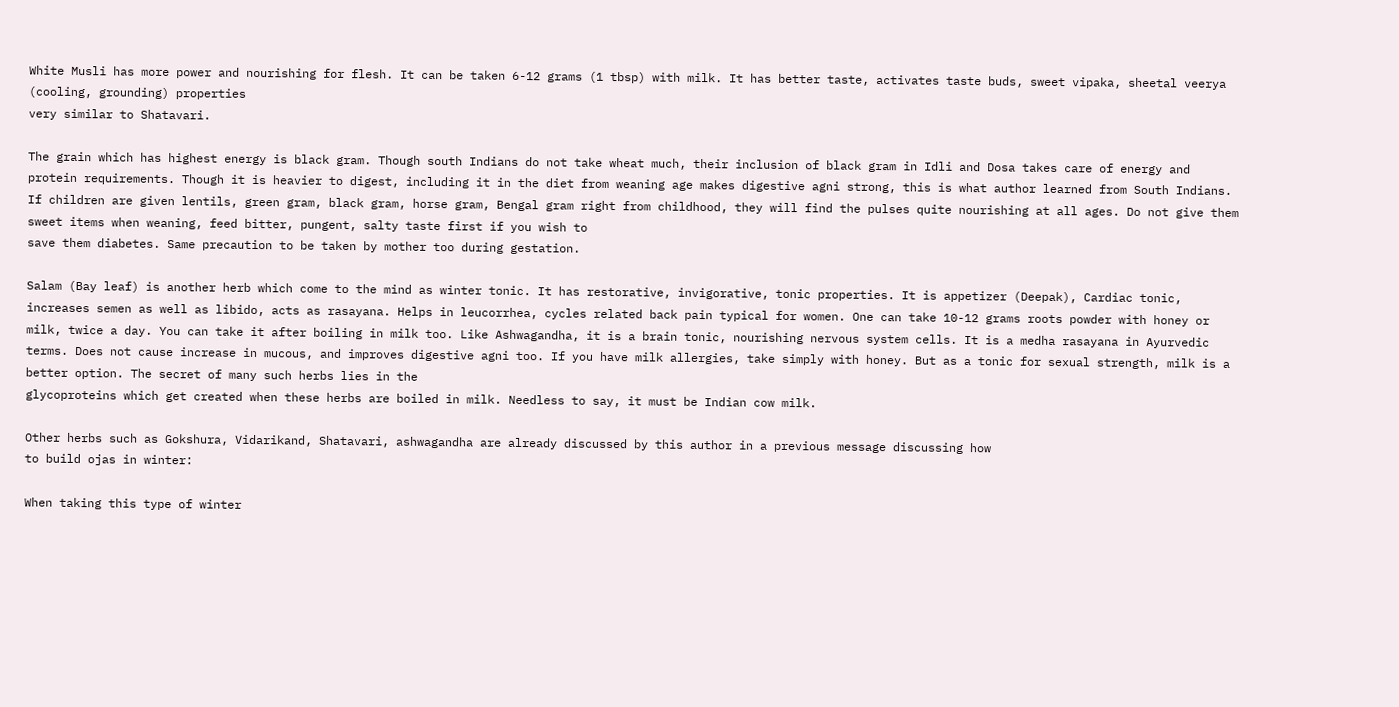White Musli has more power and nourishing for flesh. It can be taken 6-12 grams (1 tbsp) with milk. It has better taste, activates taste buds, sweet vipaka, sheetal veerya (cooling, grounding) properties
very similar to Shatavari.

The grain which has highest energy is black gram. Though south Indians do not take wheat much, their inclusion of black gram in Idli and Dosa takes care of energy and protein requirements. Though it is heavier to digest, including it in the diet from weaning age makes digestive agni strong, this is what author learned from South Indians. If children are given lentils, green gram, black gram, horse gram, Bengal gram right from childhood, they will find the pulses quite nourishing at all ages. Do not give them sweet items when weaning, feed bitter, pungent, salty taste first if you wish to
save them diabetes. Same precaution to be taken by mother too during gestation.

Salam (Bay leaf) is another herb which come to the mind as winter tonic. It has restorative, invigorative, tonic properties. It is appetizer (Deepak), Cardiac tonic, increases semen as well as libido, acts as rasayana. Helps in leucorrhea, cycles related back pain typical for women. One can take 10-12 grams roots powder with honey or milk, twice a day. You can take it after boiling in milk too. Like Ashwagandha, it is a brain tonic, nourishing nervous system cells. It is a medha rasayana in Ayurvedic terms. Does not cause increase in mucous, and improves digestive agni too. If you have milk allergies, take simply with honey. But as a tonic for sexual strength, milk is a better option. The secret of many such herbs lies in the
glycoproteins which get created when these herbs are boiled in milk. Needless to say, it must be Indian cow milk.

Other herbs such as Gokshura, Vidarikand, Shatavari, ashwagandha are already discussed by this author in a previous message discussing how
to build ojas in winter:

When taking this type of winter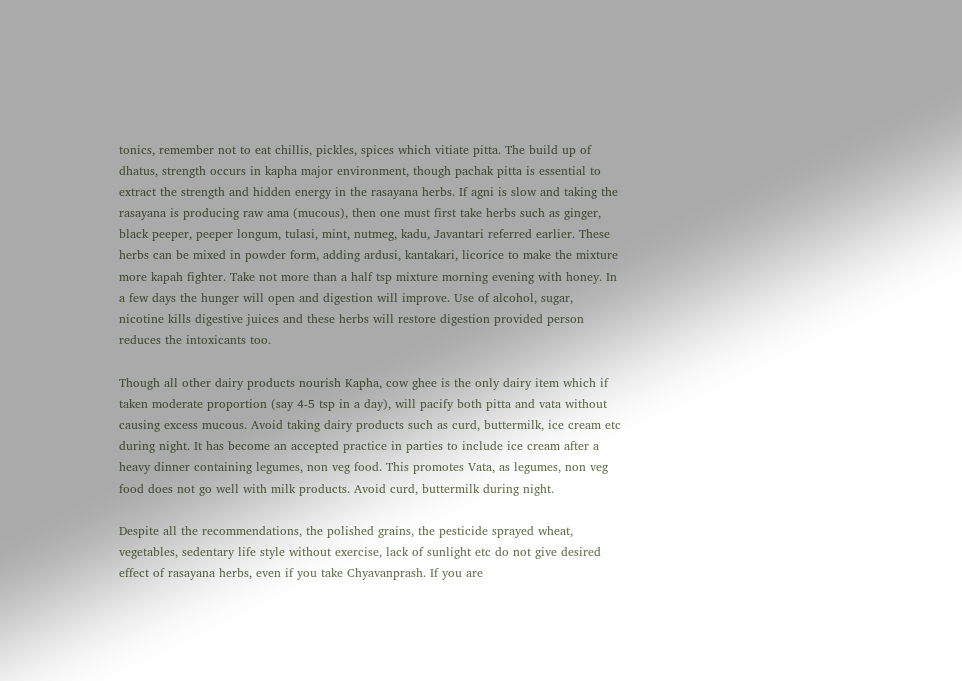tonics, remember not to eat chillis, pickles, spices which vitiate pitta. The build up of dhatus, strength occurs in kapha major environment, though pachak pitta is essential to extract the strength and hidden energy in the rasayana herbs. If agni is slow and taking the rasayana is producing raw ama (mucous), then one must first take herbs such as ginger, black peeper, peeper longum, tulasi, mint, nutmeg, kadu, Javantari referred earlier. These herbs can be mixed in powder form, adding ardusi, kantakari, licorice to make the mixture more kapah fighter. Take not more than a half tsp mixture morning evening with honey. In a few days the hunger will open and digestion will improve. Use of alcohol, sugar, nicotine kills digestive juices and these herbs will restore digestion provided person reduces the intoxicants too.

Though all other dairy products nourish Kapha, cow ghee is the only dairy item which if taken moderate proportion (say 4-5 tsp in a day), will pacify both pitta and vata without causing excess mucous. Avoid taking dairy products such as curd, buttermilk, ice cream etc during night. It has become an accepted practice in parties to include ice cream after a heavy dinner containing legumes, non veg food. This promotes Vata, as legumes, non veg food does not go well with milk products. Avoid curd, buttermilk during night.

Despite all the recommendations, the polished grains, the pesticide sprayed wheat, vegetables, sedentary life style without exercise, lack of sunlight etc do not give desired effect of rasayana herbs, even if you take Chyavanprash. If you are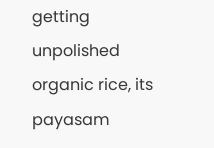getting unpolished organic rice, its payasam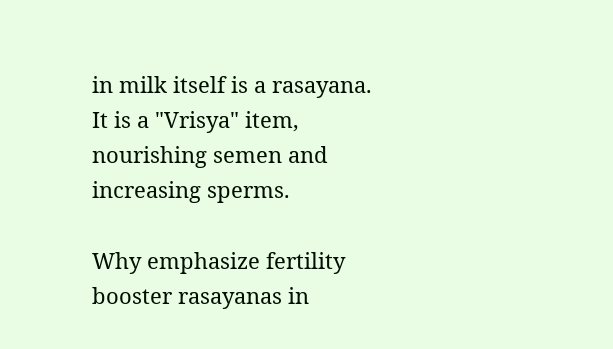in milk itself is a rasayana. It is a "Vrisya" item, nourishing semen and increasing sperms.

Why emphasize fertility booster rasayanas in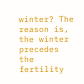winter? The reason is, the winter precedes the fertility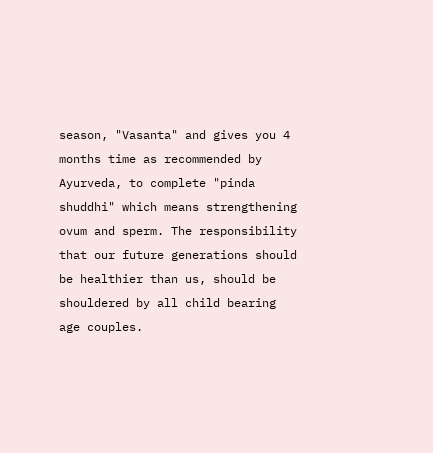season, "Vasanta" and gives you 4 months time as recommended by Ayurveda, to complete "pinda shuddhi" which means strengthening ovum and sperm. The responsibility that our future generations should be healthier than us, should be shouldered by all child bearing age couples.